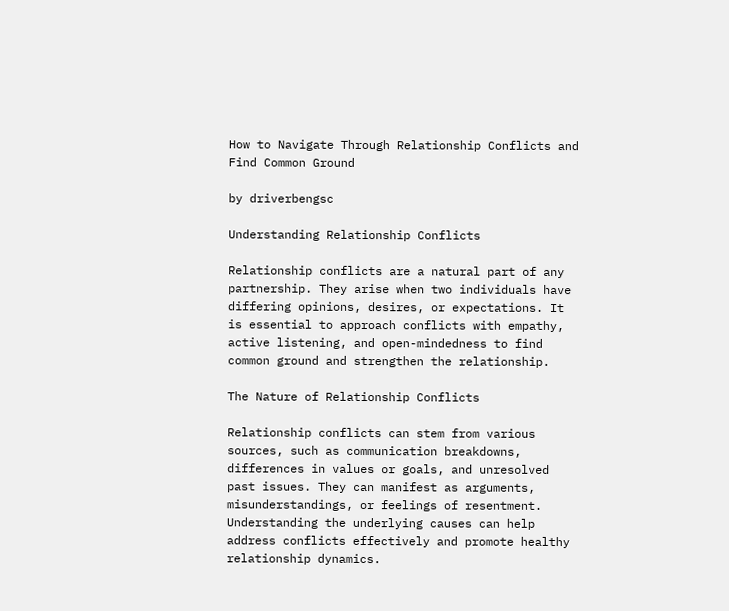How to Navigate Through Relationship Conflicts and Find Common Ground

by driverbengsc

Understanding Relationship Conflicts

Relationship conflicts are a natural part of any partnership. They arise when two individuals have differing opinions, desires, or expectations. It is essential to approach conflicts with empathy, active listening, and open-mindedness to find common ground and strengthen the relationship.

The Nature of Relationship Conflicts

Relationship conflicts can stem from various sources, such as communication breakdowns, differences in values or goals, and unresolved past issues. They can manifest as arguments, misunderstandings, or feelings of resentment. Understanding the underlying causes can help address conflicts effectively and promote healthy relationship dynamics.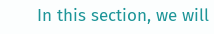In this section, we will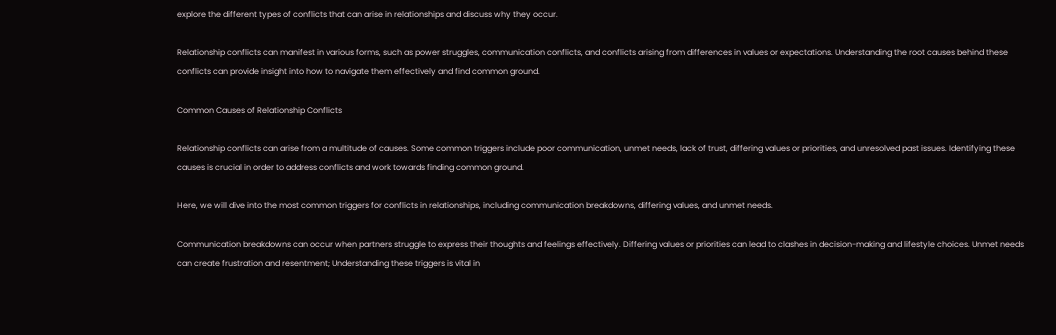explore the different types of conflicts that can arise in relationships and discuss why they occur.

Relationship conflicts can manifest in various forms, such as power struggles, communication conflicts, and conflicts arising from differences in values or expectations. Understanding the root causes behind these conflicts can provide insight into how to navigate them effectively and find common ground.

Common Causes of Relationship Conflicts

Relationship conflicts can arise from a multitude of causes. Some common triggers include poor communication, unmet needs, lack of trust, differing values or priorities, and unresolved past issues. Identifying these causes is crucial in order to address conflicts and work towards finding common ground.

Here, we will dive into the most common triggers for conflicts in relationships, including communication breakdowns, differing values, and unmet needs.

Communication breakdowns can occur when partners struggle to express their thoughts and feelings effectively. Differing values or priorities can lead to clashes in decision-making and lifestyle choices. Unmet needs can create frustration and resentment; Understanding these triggers is vital in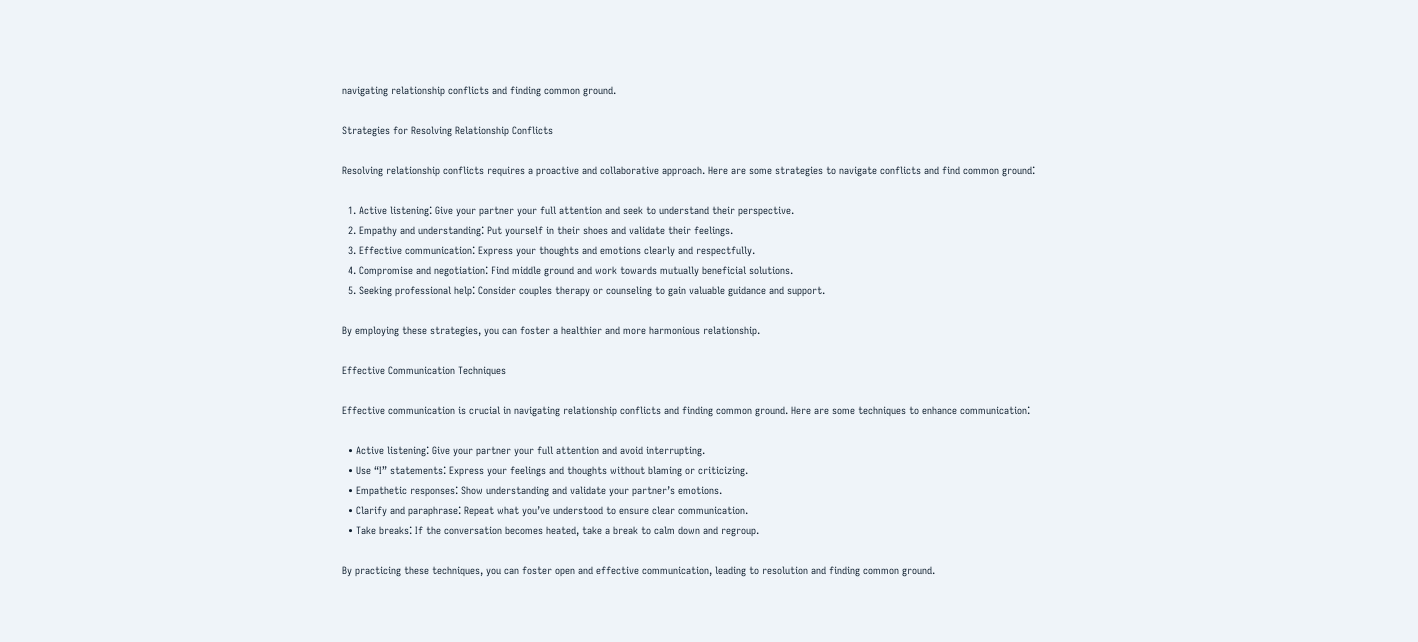navigating relationship conflicts and finding common ground.

Strategies for Resolving Relationship Conflicts

Resolving relationship conflicts requires a proactive and collaborative approach. Here are some strategies to navigate conflicts and find common ground⁚

  1. Active listening⁚ Give your partner your full attention and seek to understand their perspective.
  2. Empathy and understanding⁚ Put yourself in their shoes and validate their feelings.
  3. Effective communication⁚ Express your thoughts and emotions clearly and respectfully.
  4. Compromise and negotiation⁚ Find middle ground and work towards mutually beneficial solutions.
  5. Seeking professional help⁚ Consider couples therapy or counseling to gain valuable guidance and support.

By employing these strategies, you can foster a healthier and more harmonious relationship.

Effective Communication Techniques

Effective communication is crucial in navigating relationship conflicts and finding common ground. Here are some techniques to enhance communication⁚

  • Active listening⁚ Give your partner your full attention and avoid interrupting.
  • Use “I” statements⁚ Express your feelings and thoughts without blaming or criticizing.
  • Empathetic responses⁚ Show understanding and validate your partner’s emotions.
  • Clarify and paraphrase⁚ Repeat what you’ve understood to ensure clear communication.
  • Take breaks⁚ If the conversation becomes heated, take a break to calm down and regroup.

By practicing these techniques, you can foster open and effective communication, leading to resolution and finding common ground.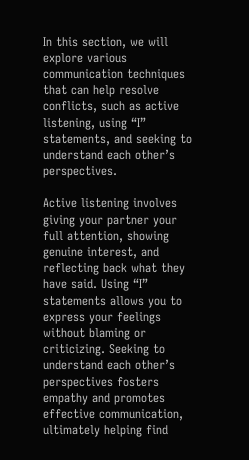In this section, we will explore various communication techniques that can help resolve conflicts, such as active listening, using “I” statements, and seeking to understand each other’s perspectives.

Active listening involves giving your partner your full attention, showing genuine interest, and reflecting back what they have said. Using “I” statements allows you to express your feelings without blaming or criticizing. Seeking to understand each other’s perspectives fosters empathy and promotes effective communication, ultimately helping find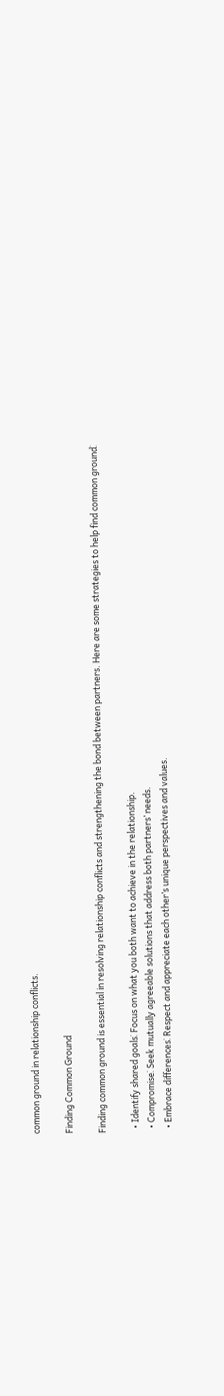common ground in relationship conflicts.

Finding Common Ground

Finding common ground is essential in resolving relationship conflicts and strengthening the bond between partners. Here are some strategies to help find common ground⁚

  • Identify shared goals⁚ Focus on what you both want to achieve in the relationship.
  • Compromise⁚ Seek mutually agreeable solutions that address both partners’ needs.
  • Embrace differences⁚ Respect and appreciate each other’s unique perspectives and values.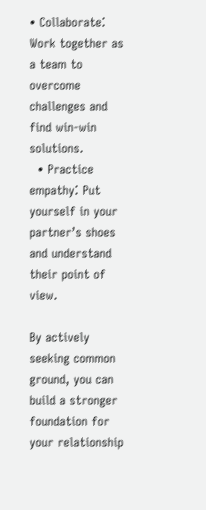• Collaborate⁚ Work together as a team to overcome challenges and find win-win solutions.
  • Practice empathy⁚ Put yourself in your partner’s shoes and understand their point of view.

By actively seeking common ground, you can build a stronger foundation for your relationship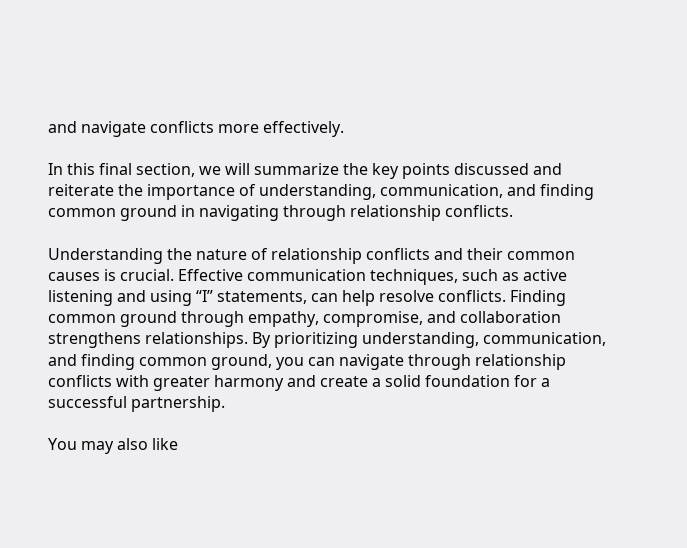and navigate conflicts more effectively.

In this final section, we will summarize the key points discussed and reiterate the importance of understanding, communication, and finding common ground in navigating through relationship conflicts.

Understanding the nature of relationship conflicts and their common causes is crucial. Effective communication techniques, such as active listening and using “I” statements, can help resolve conflicts. Finding common ground through empathy, compromise, and collaboration strengthens relationships. By prioritizing understanding, communication, and finding common ground, you can navigate through relationship conflicts with greater harmony and create a solid foundation for a successful partnership.

You may also like